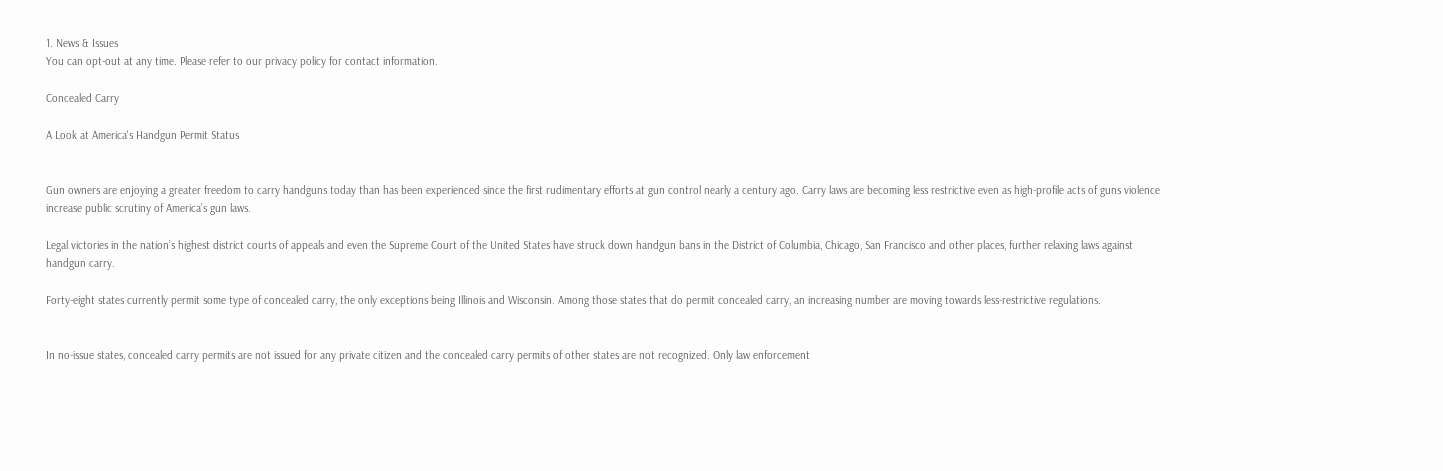1. News & Issues
You can opt-out at any time. Please refer to our privacy policy for contact information.

Concealed Carry

A Look at America's Handgun Permit Status


Gun owners are enjoying a greater freedom to carry handguns today than has been experienced since the first rudimentary efforts at gun control nearly a century ago. Carry laws are becoming less restrictive even as high-profile acts of guns violence increase public scrutiny of America’s gun laws.

Legal victories in the nation’s highest district courts of appeals and even the Supreme Court of the United States have struck down handgun bans in the District of Columbia, Chicago, San Francisco and other places, further relaxing laws against handgun carry.

Forty-eight states currently permit some type of concealed carry, the only exceptions being Illinois and Wisconsin. Among those states that do permit concealed carry, an increasing number are moving towards less-restrictive regulations.


In no-issue states, concealed carry permits are not issued for any private citizen and the concealed carry permits of other states are not recognized. Only law enforcement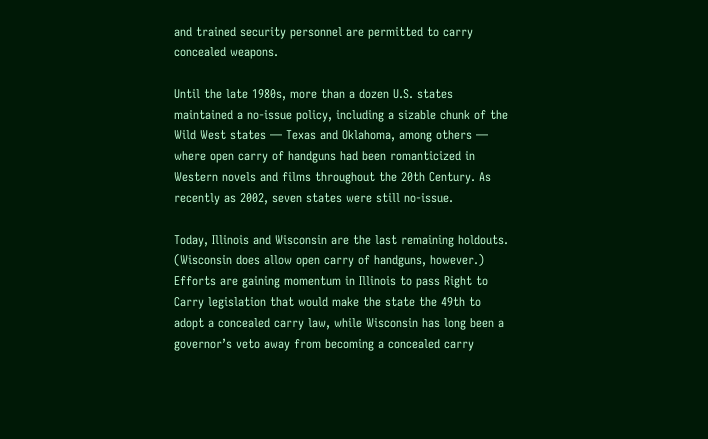and trained security personnel are permitted to carry concealed weapons.

Until the late 1980s, more than a dozen U.S. states maintained a no-issue policy, including a sizable chunk of the Wild West states — Texas and Oklahoma, among others — where open carry of handguns had been romanticized in Western novels and films throughout the 20th Century. As recently as 2002, seven states were still no-issue.

Today, Illinois and Wisconsin are the last remaining holdouts. (Wisconsin does allow open carry of handguns, however.) Efforts are gaining momentum in Illinois to pass Right to Carry legislation that would make the state the 49th to adopt a concealed carry law, while Wisconsin has long been a governor’s veto away from becoming a concealed carry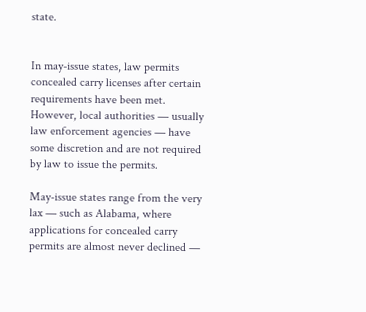state.


In may-issue states, law permits concealed carry licenses after certain requirements have been met. However, local authorities — usually law enforcement agencies — have some discretion and are not required by law to issue the permits.

May-issue states range from the very lax — such as Alabama, where applications for concealed carry permits are almost never declined —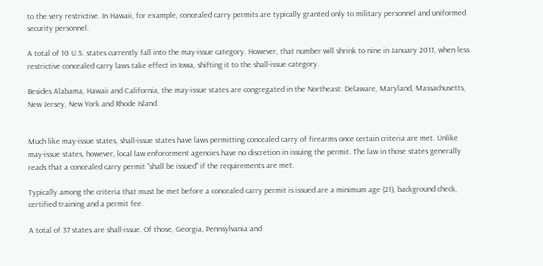to the very restrictive. In Hawaii, for example, concealed carry permits are typically granted only to military personnel and uniformed security personnel.

A total of 10 U.S. states currently fall into the may-issue category. However, that number will shrink to nine in January 2011, when less restrictive concealed carry laws take effect in Iowa, shifting it to the shall-issue category.

Besides Alabama, Hawaii and California, the may-issue states are congregated in the Northeast: Delaware, Maryland, Massachusetts, New Jersey, New York and Rhode Island.


Much like may-issue states, shall-issue states have laws permitting concealed carry of firearms once certain criteria are met. Unlike may-issue states, however, local law enforcement agencies have no discretion in issuing the permit. The law in those states generally reads that a concealed carry permit “shall be issued” if the requirements are met.

Typically among the criteria that must be met before a concealed carry permit is issued are a minimum age (21), background check, certified training and a permit fee.

A total of 37 states are shall-issue. Of those, Georgia, Pennsylvania and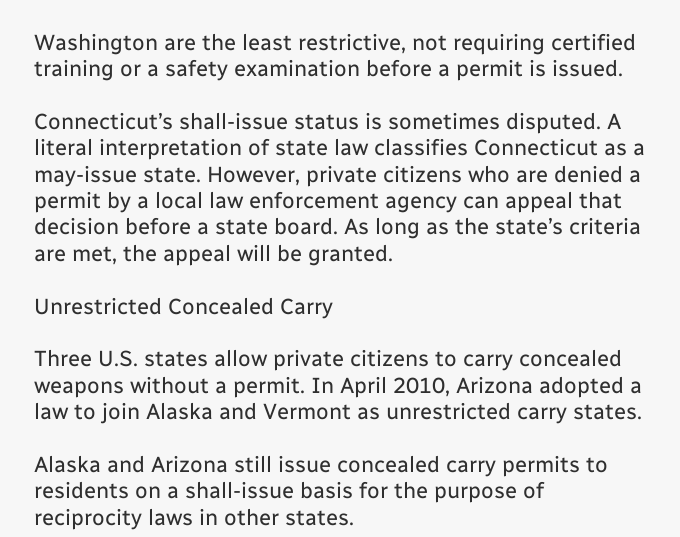Washington are the least restrictive, not requiring certified training or a safety examination before a permit is issued.

Connecticut’s shall-issue status is sometimes disputed. A literal interpretation of state law classifies Connecticut as a may-issue state. However, private citizens who are denied a permit by a local law enforcement agency can appeal that decision before a state board. As long as the state’s criteria are met, the appeal will be granted.

Unrestricted Concealed Carry

Three U.S. states allow private citizens to carry concealed weapons without a permit. In April 2010, Arizona adopted a law to join Alaska and Vermont as unrestricted carry states.

Alaska and Arizona still issue concealed carry permits to residents on a shall-issue basis for the purpose of reciprocity laws in other states.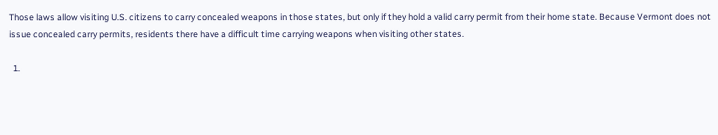Those laws allow visiting U.S. citizens to carry concealed weapons in those states, but only if they hold a valid carry permit from their home state. Because Vermont does not issue concealed carry permits, residents there have a difficult time carrying weapons when visiting other states.

  1.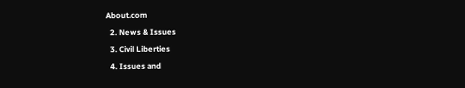About.com
  2. News & Issues
  3. Civil Liberties
  4. Issues and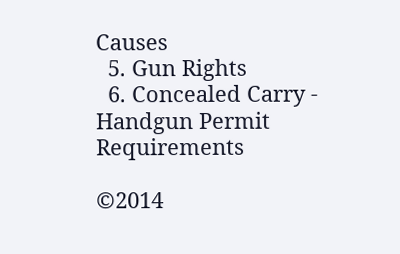Causes
  5. Gun Rights
  6. Concealed Carry - Handgun Permit Requirements

©2014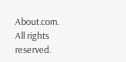About.com. All rights reserved.